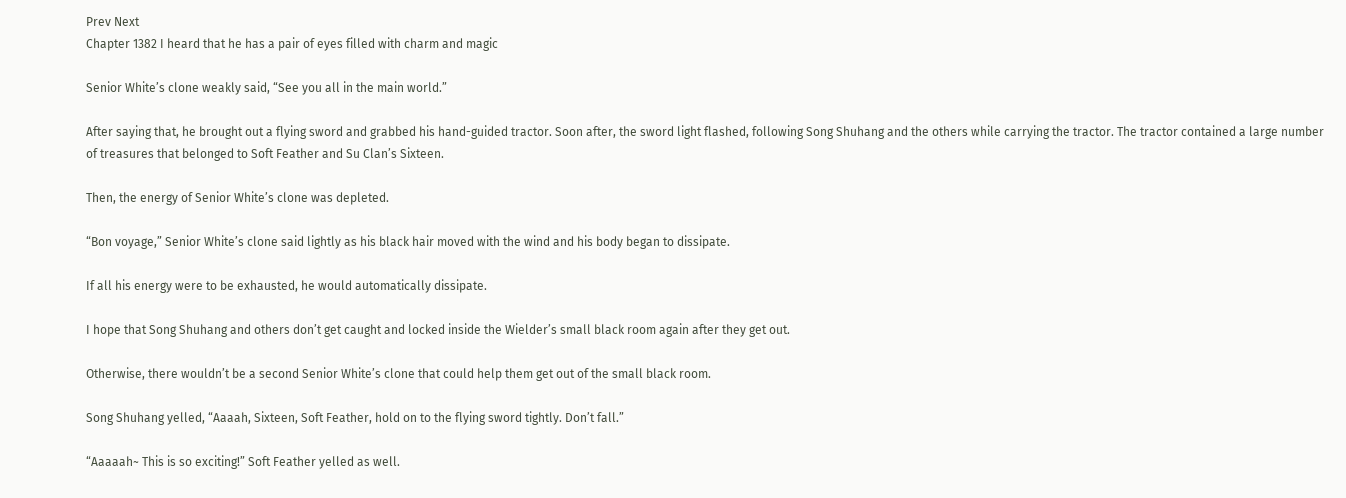Prev Next
Chapter 1382 I heard that he has a pair of eyes filled with charm and magic

Senior White’s clone weakly said, “See you all in the main world.”

After saying that, he brought out a flying sword and grabbed his hand-guided tractor. Soon after, the sword light flashed, following Song Shuhang and the others while carrying the tractor. The tractor contained a large number of treasures that belonged to Soft Feather and Su Clan’s Sixteen.

Then, the energy of Senior White’s clone was depleted.

“Bon voyage,” Senior White’s clone said lightly as his black hair moved with the wind and his body began to dissipate.

If all his energy were to be exhausted, he would automatically dissipate.

I hope that Song Shuhang and others don’t get caught and locked inside the Wielder’s small black room again after they get out.

Otherwise, there wouldn’t be a second Senior White’s clone that could help them get out of the small black room.

Song Shuhang yelled, “Aaaah, Sixteen, Soft Feather, hold on to the flying sword tightly. Don’t fall.”

“Aaaaah~ This is so exciting!” Soft Feather yelled as well.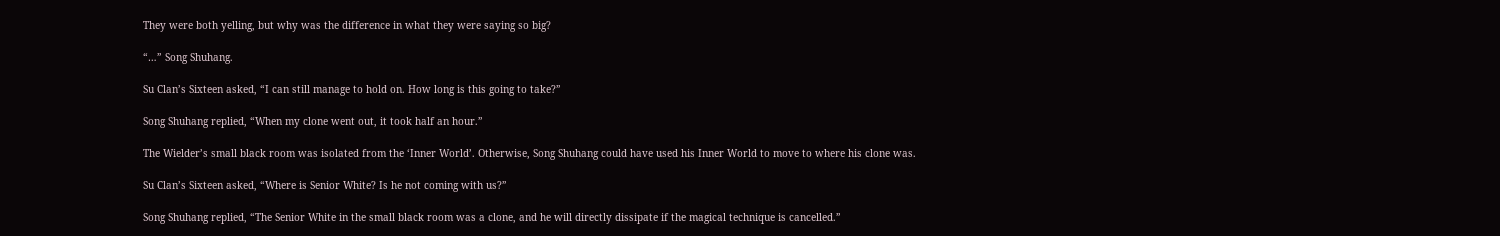They were both yelling, but why was the difference in what they were saying so big?

“…” Song Shuhang.

Su Clan’s Sixteen asked, “I can still manage to hold on. How long is this going to take?”

Song Shuhang replied, “When my clone went out, it took half an hour.”

The Wielder’s small black room was isolated from the ‘Inner World’. Otherwise, Song Shuhang could have used his Inner World to move to where his clone was.

Su Clan’s Sixteen asked, “Where is Senior White? Is he not coming with us?”

Song Shuhang replied, “The Senior White in the small black room was a clone, and he will directly dissipate if the magical technique is cancelled.”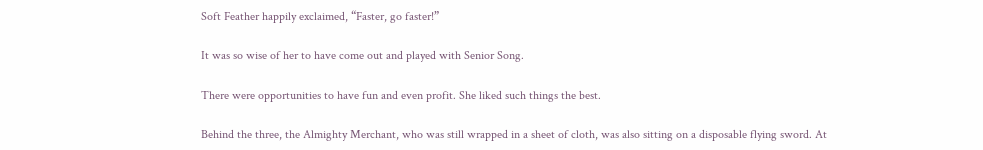Soft Feather happily exclaimed, “Faster, go faster!”

It was so wise of her to have come out and played with Senior Song.

There were opportunities to have fun and even profit. She liked such things the best.

Behind the three, the Almighty Merchant, who was still wrapped in a sheet of cloth, was also sitting on a disposable flying sword. At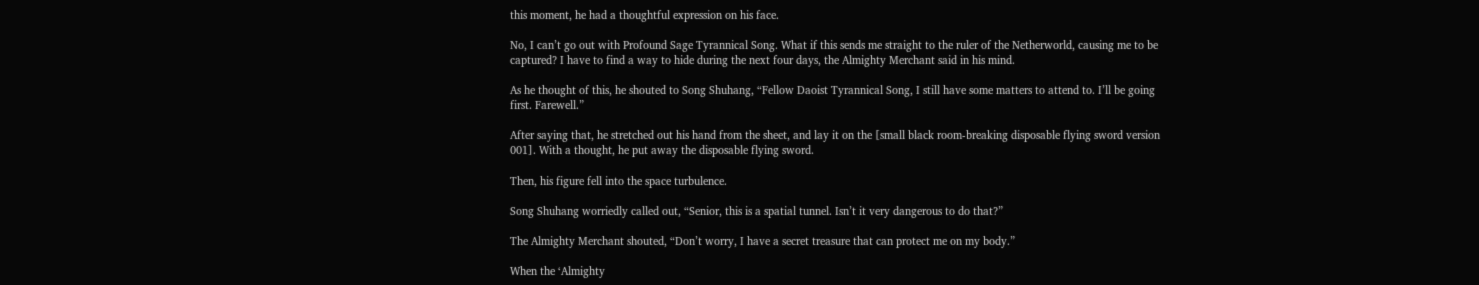this moment, he had a thoughtful expression on his face.

No, I can’t go out with Profound Sage Tyrannical Song. What if this sends me straight to the ruler of the Netherworld, causing me to be captured? I have to find a way to hide during the next four days, the Almighty Merchant said in his mind.

As he thought of this, he shouted to Song Shuhang, “Fellow Daoist Tyrannical Song, I still have some matters to attend to. I’ll be going first. Farewell.”

After saying that, he stretched out his hand from the sheet, and lay it on the [small black room-breaking disposable flying sword version 001]. With a thought, he put away the disposable flying sword.

Then, his figure fell into the space turbulence.

Song Shuhang worriedly called out, “Senior, this is a spatial tunnel. Isn’t it very dangerous to do that?”

The Almighty Merchant shouted, “Don’t worry, I have a secret treasure that can protect me on my body.”

When the ‘Almighty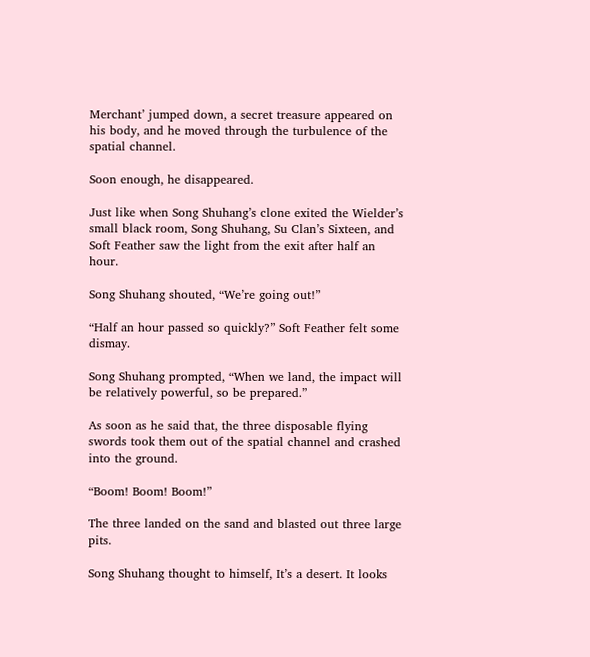Merchant’ jumped down, a secret treasure appeared on his body, and he moved through the turbulence of the spatial channel.

Soon enough, he disappeared.

Just like when Song Shuhang’s clone exited the Wielder’s small black room, Song Shuhang, Su Clan’s Sixteen, and Soft Feather saw the light from the exit after half an hour.

Song Shuhang shouted, “We’re going out!”

“Half an hour passed so quickly?” Soft Feather felt some dismay.

Song Shuhang prompted, “When we land, the impact will be relatively powerful, so be prepared.”

As soon as he said that, the three disposable flying swords took them out of the spatial channel and crashed into the ground.

“Boom! Boom! Boom!”

The three landed on the sand and blasted out three large pits.

Song Shuhang thought to himself, It’s a desert. It looks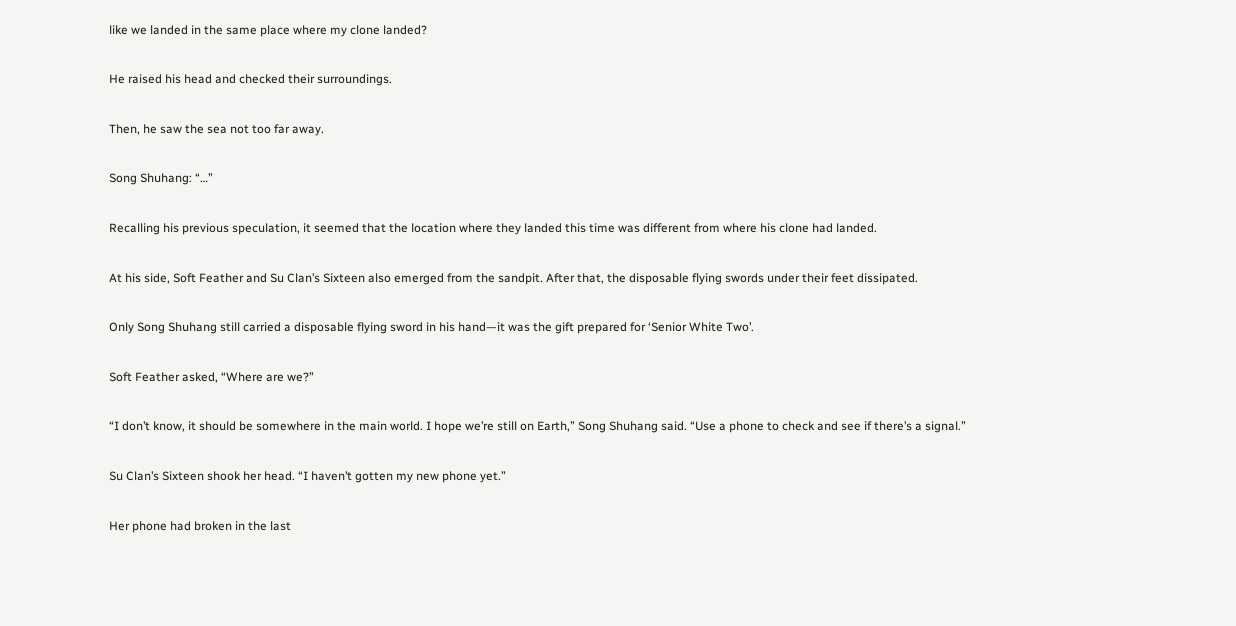like we landed in the same place where my clone landed?

He raised his head and checked their surroundings.

Then, he saw the sea not too far away.

Song Shuhang: “…”

Recalling his previous speculation, it seemed that the location where they landed this time was different from where his clone had landed.

At his side, Soft Feather and Su Clan’s Sixteen also emerged from the sandpit. After that, the disposable flying swords under their feet dissipated.

Only Song Shuhang still carried a disposable flying sword in his hand—it was the gift prepared for ‘Senior White Two’.

Soft Feather asked, “Where are we?”

“I don’t know, it should be somewhere in the main world. I hope we’re still on Earth,” Song Shuhang said. “Use a phone to check and see if there’s a signal.”

Su Clan’s Sixteen shook her head. “I haven’t gotten my new phone yet.”

Her phone had broken in the last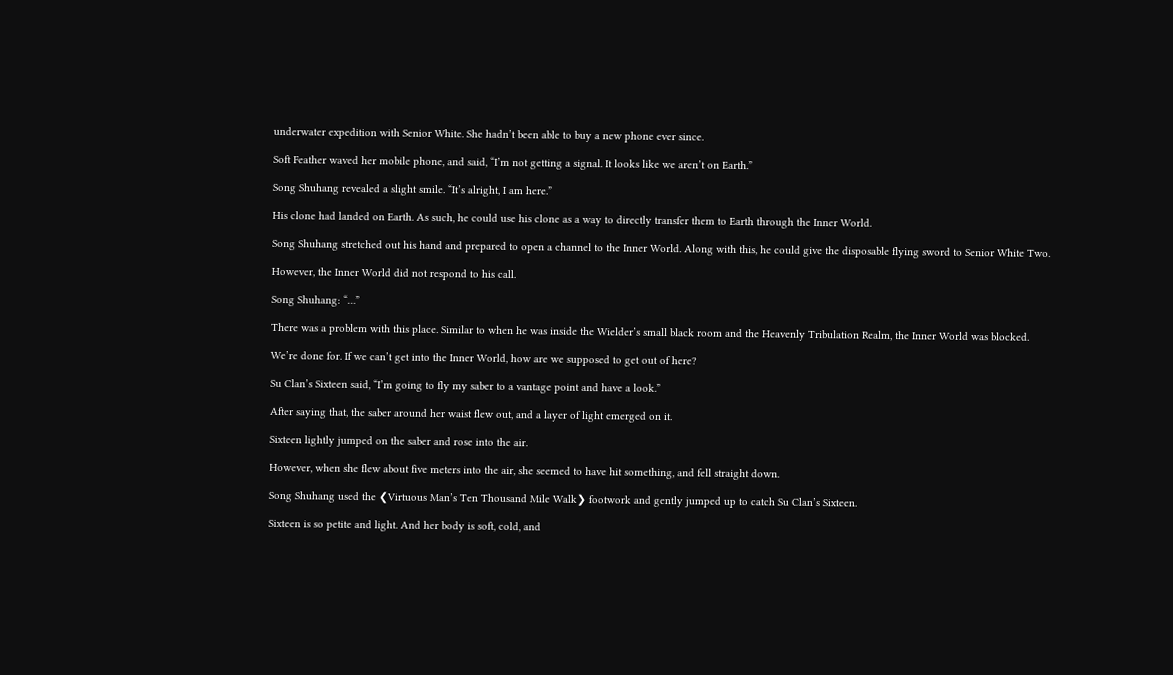underwater expedition with Senior White. She hadn’t been able to buy a new phone ever since.

Soft Feather waved her mobile phone, and said, “I’m not getting a signal. It looks like we aren’t on Earth.”

Song Shuhang revealed a slight smile. “It’s alright, I am here.”

His clone had landed on Earth. As such, he could use his clone as a way to directly transfer them to Earth through the Inner World.

Song Shuhang stretched out his hand and prepared to open a channel to the Inner World. Along with this, he could give the disposable flying sword to Senior White Two.

However, the Inner World did not respond to his call.

Song Shuhang: “…”

There was a problem with this place. Similar to when he was inside the Wielder’s small black room and the Heavenly Tribulation Realm, the Inner World was blocked.

We’re done for. If we can’t get into the Inner World, how are we supposed to get out of here?

Su Clan’s Sixteen said, “I’m going to fly my saber to a vantage point and have a look.”

After saying that, the saber around her waist flew out, and a layer of light emerged on it.

Sixteen lightly jumped on the saber and rose into the air.

However, when she flew about five meters into the air, she seemed to have hit something, and fell straight down.

Song Shuhang used the ❮Virtuous Man’s Ten Thousand Mile Walk❯ footwork and gently jumped up to catch Su Clan’s Sixteen.

Sixteen is so petite and light. And her body is soft, cold, and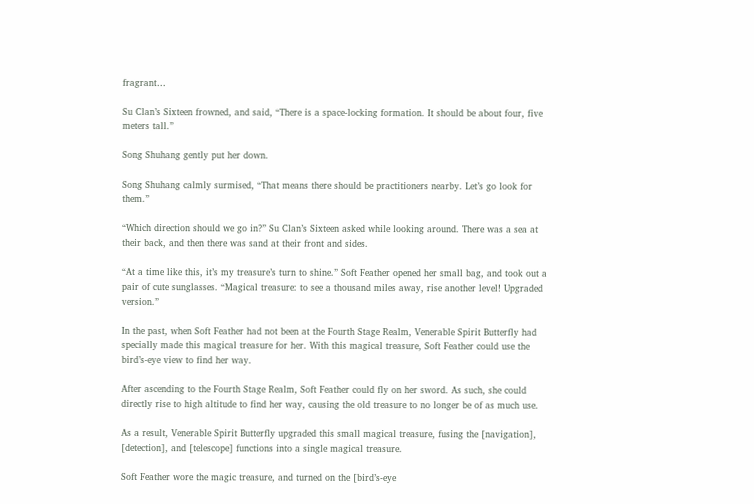fragrant…

Su Clan’s Sixteen frowned, and said, “There is a space-locking formation. It should be about four, five meters tall.”

Song Shuhang gently put her down.

Song Shuhang calmly surmised, “That means there should be practitioners nearby. Let’s go look for them.”

“Which direction should we go in?” Su Clan’s Sixteen asked while looking around. There was a sea at their back, and then there was sand at their front and sides.

“At a time like this, it’s my treasure’s turn to shine.” Soft Feather opened her small bag, and took out a pair of cute sunglasses. “Magical treasure: to see a thousand miles away, rise another level! Upgraded version.”

In the past, when Soft Feather had not been at the Fourth Stage Realm, Venerable Spirit Butterfly had specially made this magical treasure for her. With this magical treasure, Soft Feather could use the bird’s-eye view to find her way.

After ascending to the Fourth Stage Realm, Soft Feather could fly on her sword. As such, she could directly rise to high altitude to find her way, causing the old treasure to no longer be of as much use.

As a result, Venerable Spirit Butterfly upgraded this small magical treasure, fusing the [navigation], [detection], and [telescope] functions into a single magical treasure.

Soft Feather wore the magic treasure, and turned on the [bird’s-eye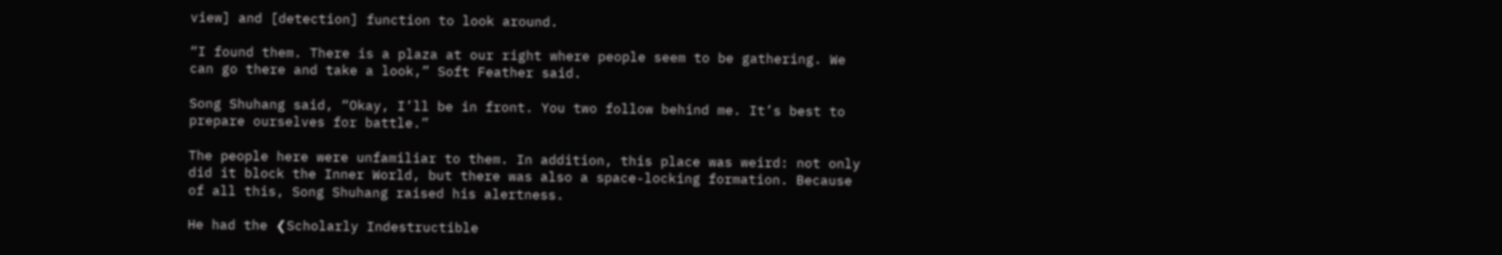view] and [detection] function to look around.

“I found them. There is a plaza at our right where people seem to be gathering. We can go there and take a look,” Soft Feather said.

Song Shuhang said, “Okay, I’ll be in front. You two follow behind me. It’s best to prepare ourselves for battle.”

The people here were unfamiliar to them. In addition, this place was weird: not only did it block the Inner World, but there was also a space-locking formation. Because of all this, Song Shuhang raised his alertness.

He had the ❮Scholarly Indestructible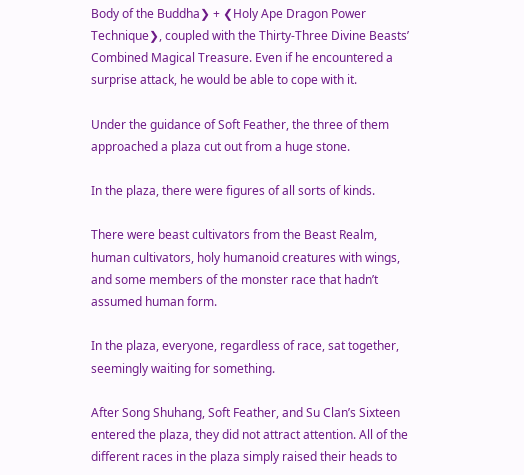Body of the Buddha❯ + ❮Holy Ape Dragon Power Technique❯, coupled with the Thirty-Three Divine Beasts’ Combined Magical Treasure. Even if he encountered a surprise attack, he would be able to cope with it.

Under the guidance of Soft Feather, the three of them approached a plaza cut out from a huge stone.

In the plaza, there were figures of all sorts of kinds.

There were beast cultivators from the Beast Realm, human cultivators, holy humanoid creatures with wings, and some members of the monster race that hadn’t assumed human form.

In the plaza, everyone, regardless of race, sat together, seemingly waiting for something.

After Song Shuhang, Soft Feather, and Su Clan’s Sixteen entered the plaza, they did not attract attention. All of the different races in the plaza simply raised their heads to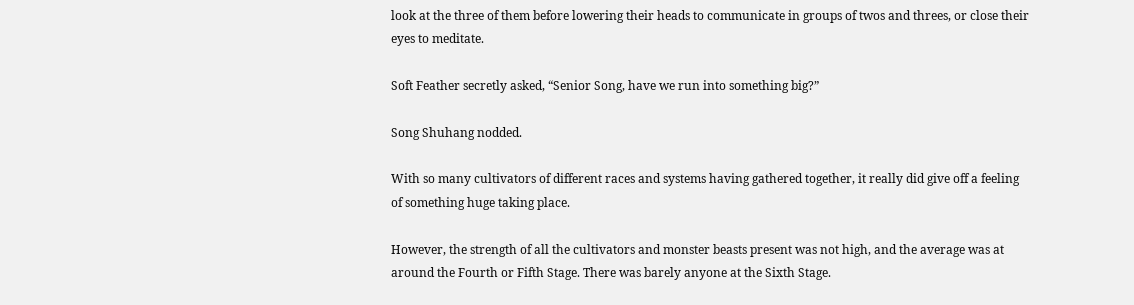look at the three of them before lowering their heads to communicate in groups of twos and threes, or close their eyes to meditate.

Soft Feather secretly asked, “Senior Song, have we run into something big?”

Song Shuhang nodded.

With so many cultivators of different races and systems having gathered together, it really did give off a feeling of something huge taking place.

However, the strength of all the cultivators and monster beasts present was not high, and the average was at around the Fourth or Fifth Stage. There was barely anyone at the Sixth Stage.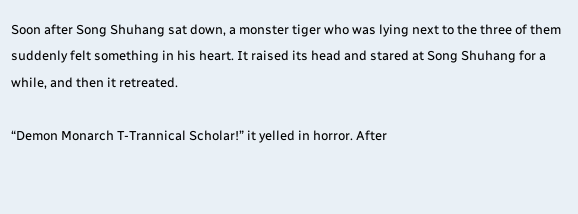Soon after Song Shuhang sat down, a monster tiger who was lying next to the three of them suddenly felt something in his heart. It raised its head and stared at Song Shuhang for a while, and then it retreated.

“Demon Monarch T-Trannical Scholar!” it yelled in horror. After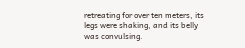retreating for over ten meters, its legs were shaking, and its belly was convulsing.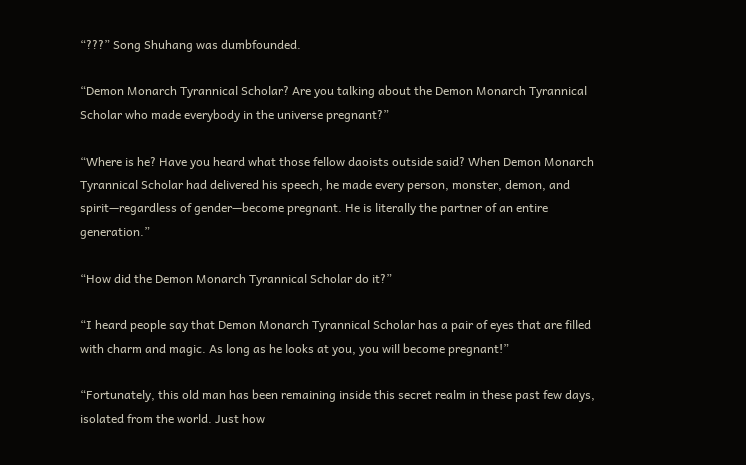“???” Song Shuhang was dumbfounded.

“Demon Monarch Tyrannical Scholar? Are you talking about the Demon Monarch Tyrannical Scholar who made everybody in the universe pregnant?”

“Where is he? Have you heard what those fellow daoists outside said? When Demon Monarch Tyrannical Scholar had delivered his speech, he made every person, monster, demon, and spirit—regardless of gender—become pregnant. He is literally the partner of an entire generation.”

“How did the Demon Monarch Tyrannical Scholar do it?”

“I heard people say that Demon Monarch Tyrannical Scholar has a pair of eyes that are filled with charm and magic. As long as he looks at you, you will become pregnant!”

“Fortunately, this old man has been remaining inside this secret realm in these past few days, isolated from the world. Just how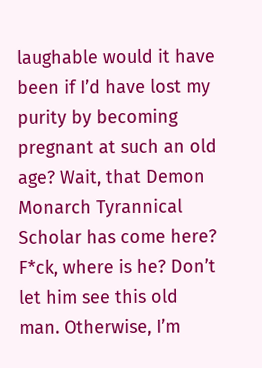laughable would it have been if I’d have lost my purity by becoming pregnant at such an old age? Wait, that Demon Monarch Tyrannical Scholar has come here? F*ck, where is he? Don’t let him see this old man. Otherwise, I’m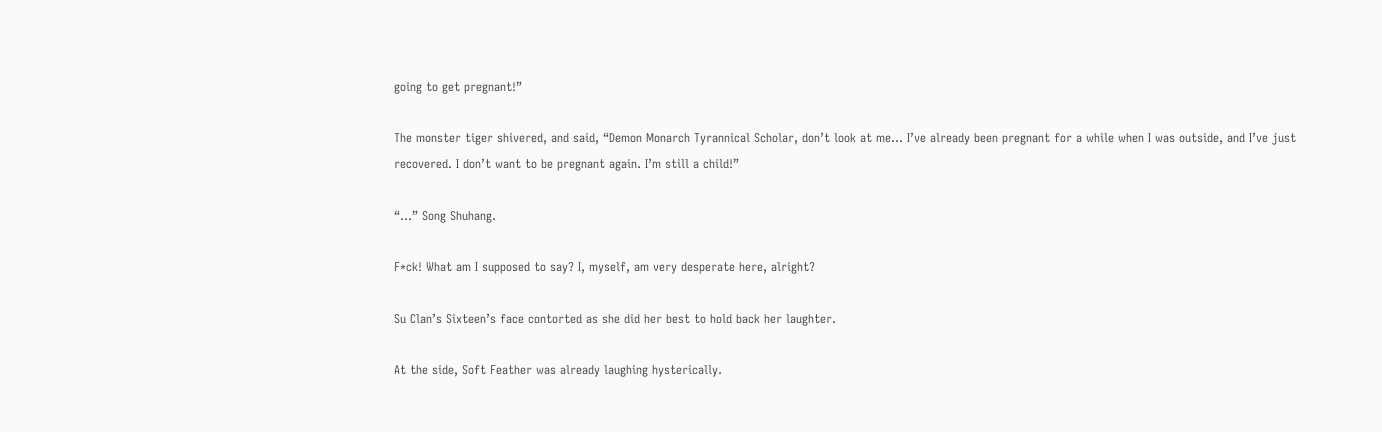going to get pregnant!”

The monster tiger shivered, and said, “Demon Monarch Tyrannical Scholar, don’t look at me… I’ve already been pregnant for a while when I was outside, and I’ve just recovered. I don’t want to be pregnant again. I’m still a child!”

“…” Song Shuhang.

F*ck! What am I supposed to say? I, myself, am very desperate here, alright?

Su Clan’s Sixteen’s face contorted as she did her best to hold back her laughter.

At the side, Soft Feather was already laughing hysterically.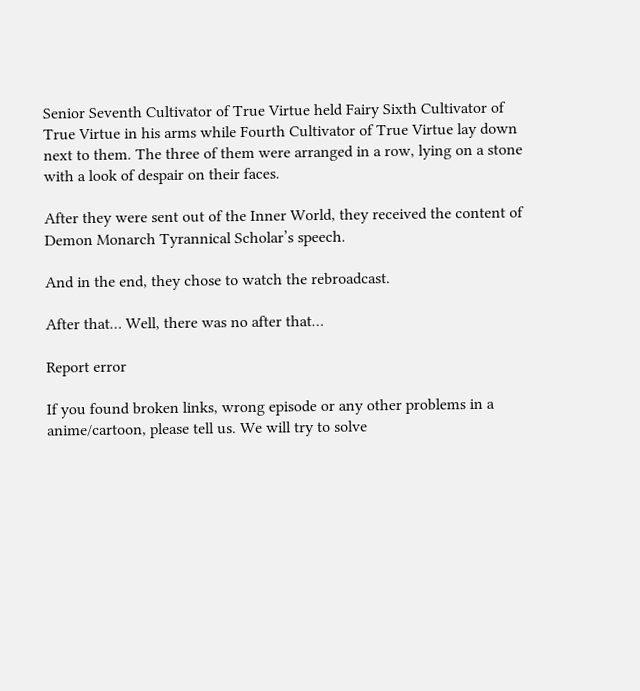Senior Seventh Cultivator of True Virtue held Fairy Sixth Cultivator of True Virtue in his arms while Fourth Cultivator of True Virtue lay down next to them. The three of them were arranged in a row, lying on a stone with a look of despair on their faces.

After they were sent out of the Inner World, they received the content of Demon Monarch Tyrannical Scholar’s speech.

And in the end, they chose to watch the rebroadcast.

After that… Well, there was no after that…

Report error

If you found broken links, wrong episode or any other problems in a anime/cartoon, please tell us. We will try to solve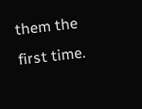them the first time.